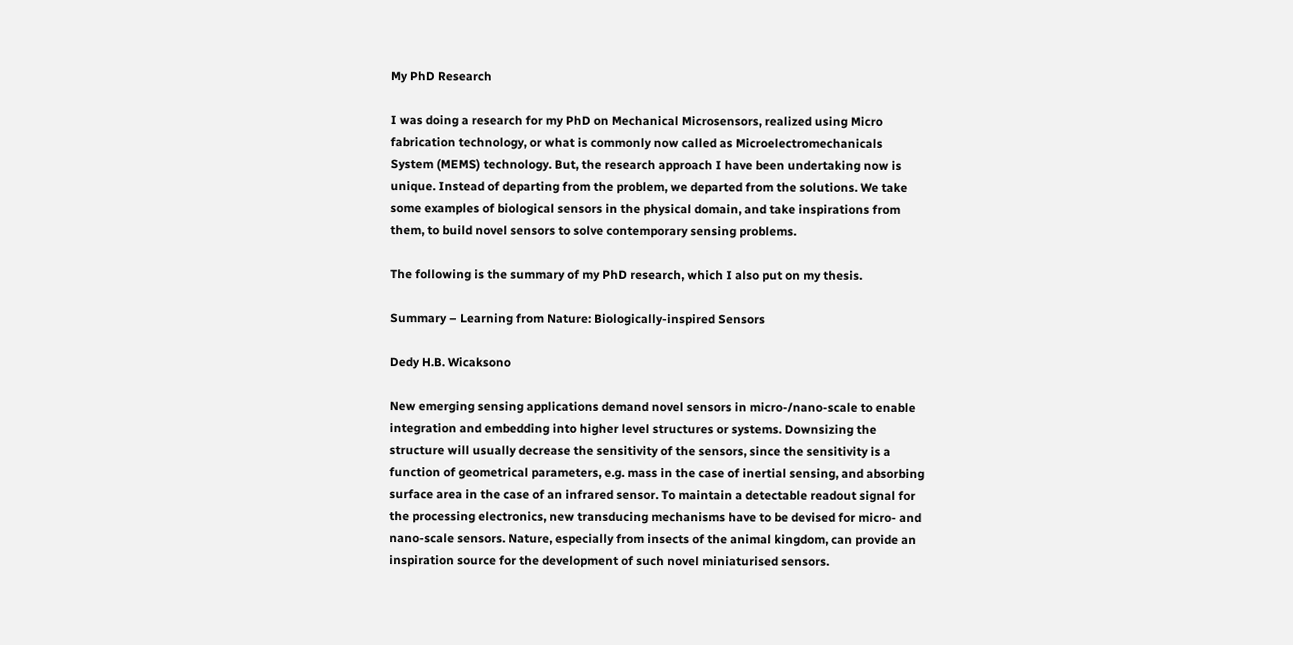My PhD Research

I was doing a research for my PhD on Mechanical Microsensors, realized using Micro fabrication technology, or what is commonly now called as Microelectromechanicals System (MEMS) technology. But, the research approach I have been undertaking now is unique. Instead of departing from the problem, we departed from the solutions. We take some examples of biological sensors in the physical domain, and take inspirations from them, to build novel sensors to solve contemporary sensing problems.

The following is the summary of my PhD research, which I also put on my thesis.

Summary – Learning from Nature: Biologically-inspired Sensors

Dedy H.B. Wicaksono

New emerging sensing applications demand novel sensors in micro-/nano-scale to enable integration and embedding into higher level structures or systems. Downsizing the structure will usually decrease the sensitivity of the sensors, since the sensitivity is a function of geometrical parameters, e.g. mass in the case of inertial sensing, and absorbing surface area in the case of an infrared sensor. To maintain a detectable readout signal for the processing electronics, new transducing mechanisms have to be devised for micro- and nano-scale sensors. Nature, especially from insects of the animal kingdom, can provide an inspiration source for the development of such novel miniaturised sensors.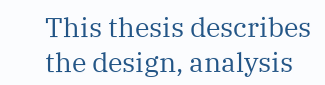This thesis describes the design, analysis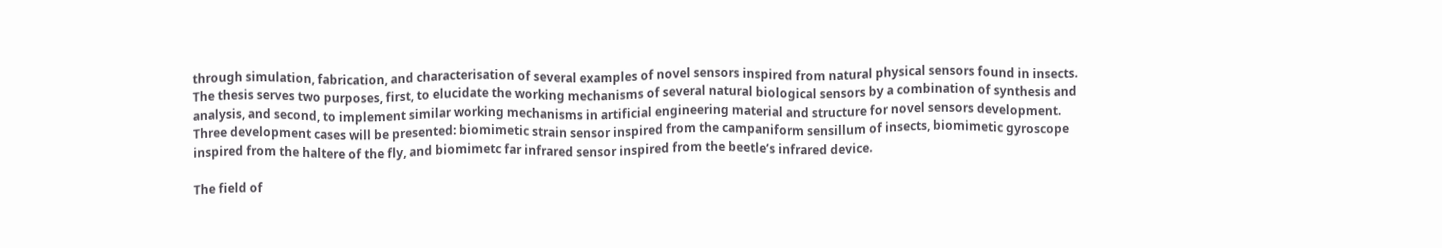through simulation, fabrication, and characterisation of several examples of novel sensors inspired from natural physical sensors found in insects. The thesis serves two purposes, first, to elucidate the working mechanisms of several natural biological sensors by a combination of synthesis and analysis, and second, to implement similar working mechanisms in artificial engineering material and structure for novel sensors development. Three development cases will be presented: biomimetic strain sensor inspired from the campaniform sensillum of insects, biomimetic gyroscope inspired from the haltere of the fly, and biomimetc far infrared sensor inspired from the beetle’s infrared device.

The field of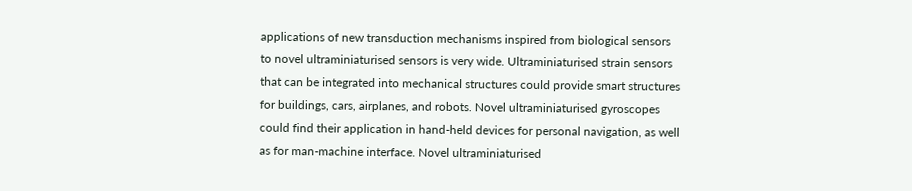applications of new transduction mechanisms inspired from biological sensors to novel ultraminiaturised sensors is very wide. Ultraminiaturised strain sensors that can be integrated into mechanical structures could provide smart structures for buildings, cars, airplanes, and robots. Novel ultraminiaturised gyroscopes could find their application in hand-held devices for personal navigation, as well as for man-machine interface. Novel ultraminiaturised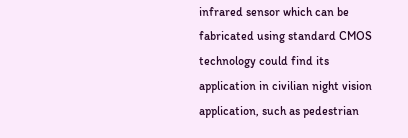infrared sensor which can be fabricated using standard CMOS technology could find its application in civilian night vision application, such as pedestrian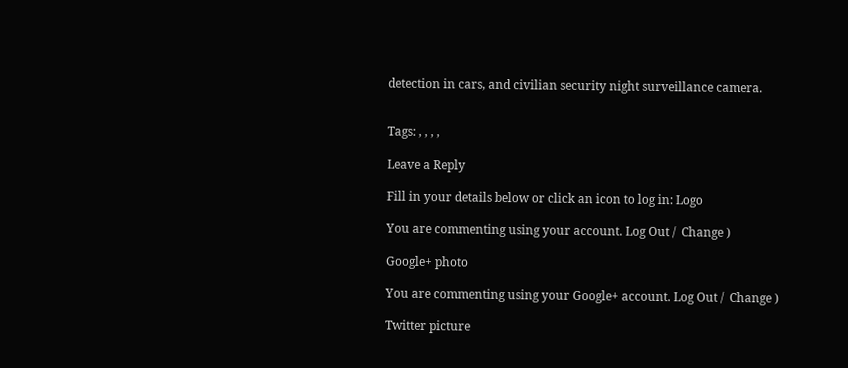detection in cars, and civilian security night surveillance camera.


Tags: , , , ,

Leave a Reply

Fill in your details below or click an icon to log in: Logo

You are commenting using your account. Log Out /  Change )

Google+ photo

You are commenting using your Google+ account. Log Out /  Change )

Twitter picture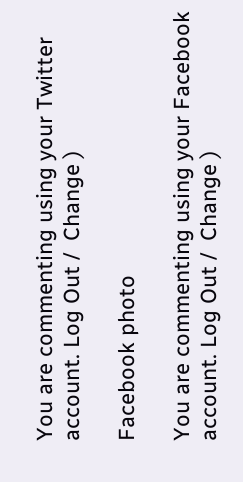You are commenting using your Twitter account. Log Out /  Change )

Facebook photo

You are commenting using your Facebook account. Log Out /  Change )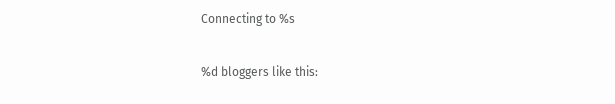Connecting to %s

%d bloggers like this: